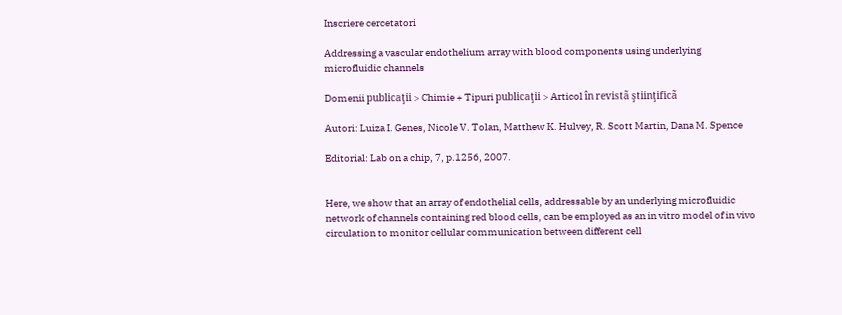Inscriere cercetatori

Addressing a vascular endothelium array with blood components using underlying microfluidic channels

Domenii publicaţii > Chimie + Tipuri publicaţii > Articol în revistã ştiinţificã

Autori: Luiza I. Genes, Nicole V. Tolan, Matthew K. Hulvey, R. Scott Martin, Dana M. Spence

Editorial: Lab on a chip, 7, p.1256, 2007.


Here, we show that an array of endothelial cells, addressable by an underlying microfluidic network of channels containing red blood cells, can be employed as an in vitro model of in vivo
circulation to monitor cellular communication between different cell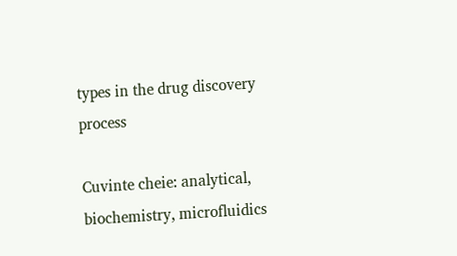types in the drug discovery process

Cuvinte cheie: analytical, biochemistry, microfluidics